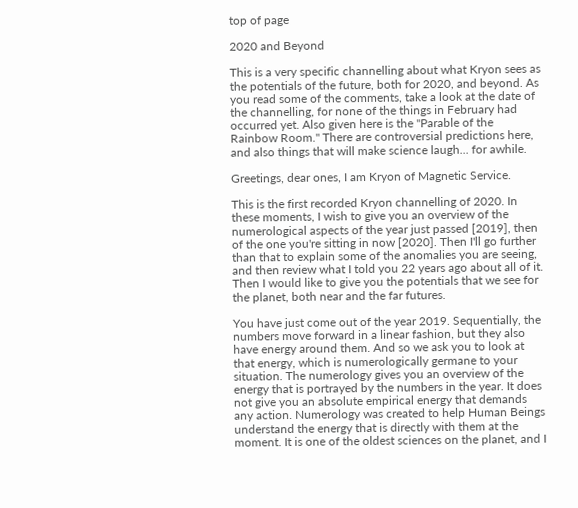top of page

2020 and Beyond

This is a very specific channelling about what Kryon sees as the potentials of the future, both for 2020, and beyond. As you read some of the comments, take a look at the date of the channelling, for none of the things in February had occurred yet. Also given here is the "Parable of the Rainbow Room." There are controversial predictions here, and also things that will make science laugh... for awhile.

Greetings, dear ones, I am Kryon of Magnetic Service.

This is the first recorded Kryon channelling of 2020. In these moments, I wish to give you an overview of the numerological aspects of the year just passed [2019], then of the one you're sitting in now [2020]. Then I'll go further than that to explain some of the anomalies you are seeing, and then review what I told you 22 years ago about all of it. Then I would like to give you the potentials that we see for the planet, both near and the far futures.

You have just come out of the year 2019. Sequentially, the numbers move forward in a linear fashion, but they also have energy around them. And so we ask you to look at that energy, which is numerologically germane to your situation. The numerology gives you an overview of the energy that is portrayed by the numbers in the year. It does not give you an absolute empirical energy that demands any action. Numerology was created to help Human Beings understand the energy that is directly with them at the moment. It is one of the oldest sciences on the planet, and I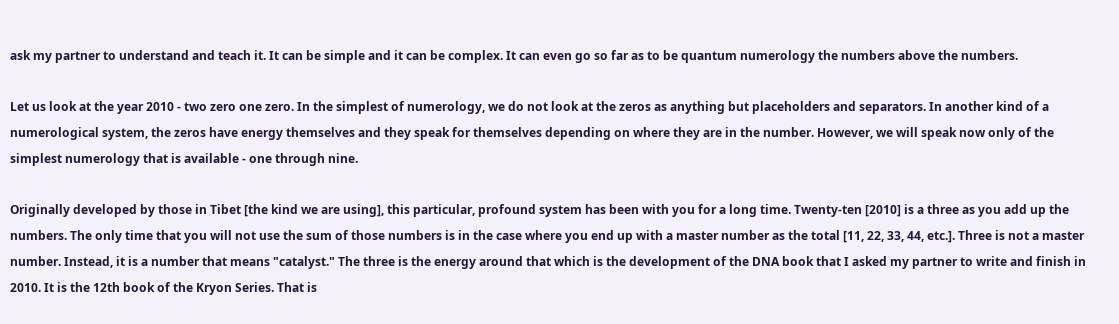ask my partner to understand and teach it. It can be simple and it can be complex. It can even go so far as to be quantum numerology the numbers above the numbers.

Let us look at the year 2010 - two zero one zero. In the simplest of numerology, we do not look at the zeros as anything but placeholders and separators. In another kind of a numerological system, the zeros have energy themselves and they speak for themselves depending on where they are in the number. However, we will speak now only of the simplest numerology that is available - one through nine.

Originally developed by those in Tibet [the kind we are using], this particular, profound system has been with you for a long time. Twenty-ten [2010] is a three as you add up the numbers. The only time that you will not use the sum of those numbers is in the case where you end up with a master number as the total [11, 22, 33, 44, etc.]. Three is not a master number. Instead, it is a number that means "catalyst." The three is the energy around that which is the development of the DNA book that I asked my partner to write and finish in 2010. It is the 12th book of the Kryon Series. That is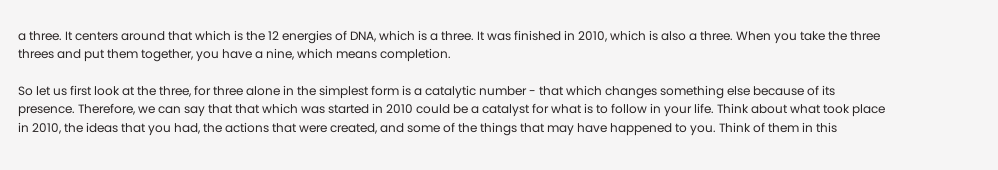a three. It centers around that which is the 12 energies of DNA, which is a three. It was finished in 2010, which is also a three. When you take the three threes and put them together, you have a nine, which means completion.

So let us first look at the three, for three alone in the simplest form is a catalytic number - that which changes something else because of its presence. Therefore, we can say that that which was started in 2010 could be a catalyst for what is to follow in your life. Think about what took place in 2010, the ideas that you had, the actions that were created, and some of the things that may have happened to you. Think of them in this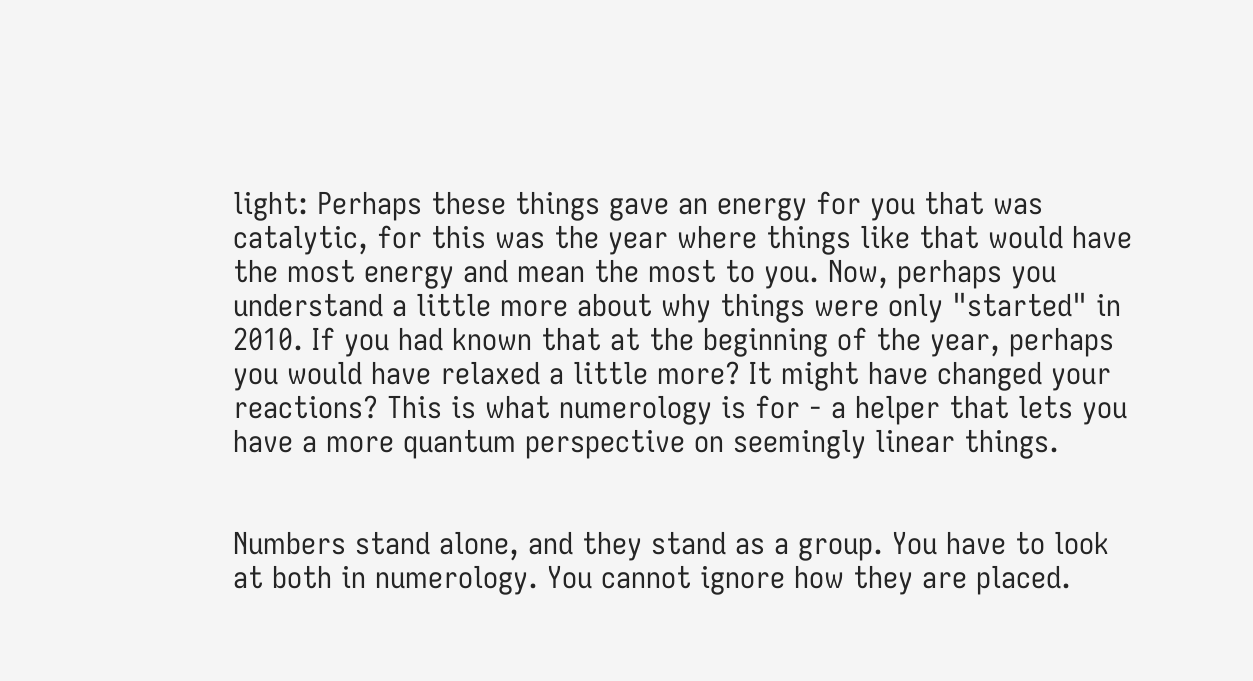light: Perhaps these things gave an energy for you that was catalytic, for this was the year where things like that would have the most energy and mean the most to you. Now, perhaps you understand a little more about why things were only "started" in 2010. If you had known that at the beginning of the year, perhaps you would have relaxed a little more? It might have changed your reactions? This is what numerology is for - a helper that lets you have a more quantum perspective on seemingly linear things.


Numbers stand alone, and they stand as a group. You have to look at both in numerology. You cannot ignore how they are placed.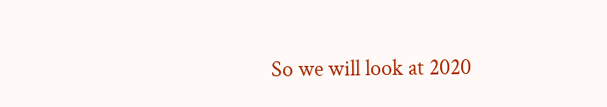So we will look at 2020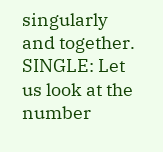singularly and together. SINGLE: Let us look at the number